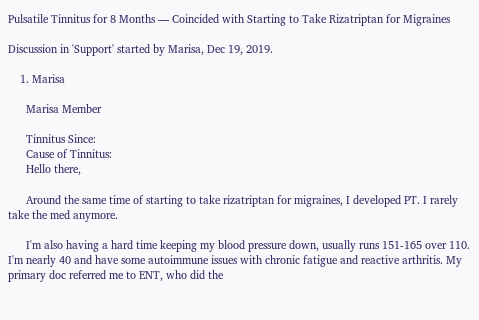Pulsatile Tinnitus for 8 Months — Coincided with Starting to Take Rizatriptan for Migraines

Discussion in 'Support' started by Marisa, Dec 19, 2019.

    1. Marisa

      Marisa Member

      Tinnitus Since:
      Cause of Tinnitus:
      Hello there,

      Around the same time of starting to take rizatriptan for migraines, I developed PT. I rarely take the med anymore.

      I'm also having a hard time keeping my blood pressure down, usually runs 151-165 over 110. I'm nearly 40 and have some autoimmune issues with chronic fatigue and reactive arthritis. My primary doc referred me to ENT, who did the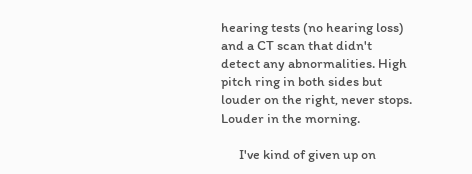hearing tests (no hearing loss) and a CT scan that didn't detect any abnormalities. High pitch ring in both sides but louder on the right, never stops. Louder in the morning.

      I've kind of given up on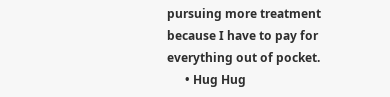pursuing more treatment because I have to pay for everything out of pocket.
      • Hug Hug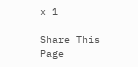x 1

Share This Page